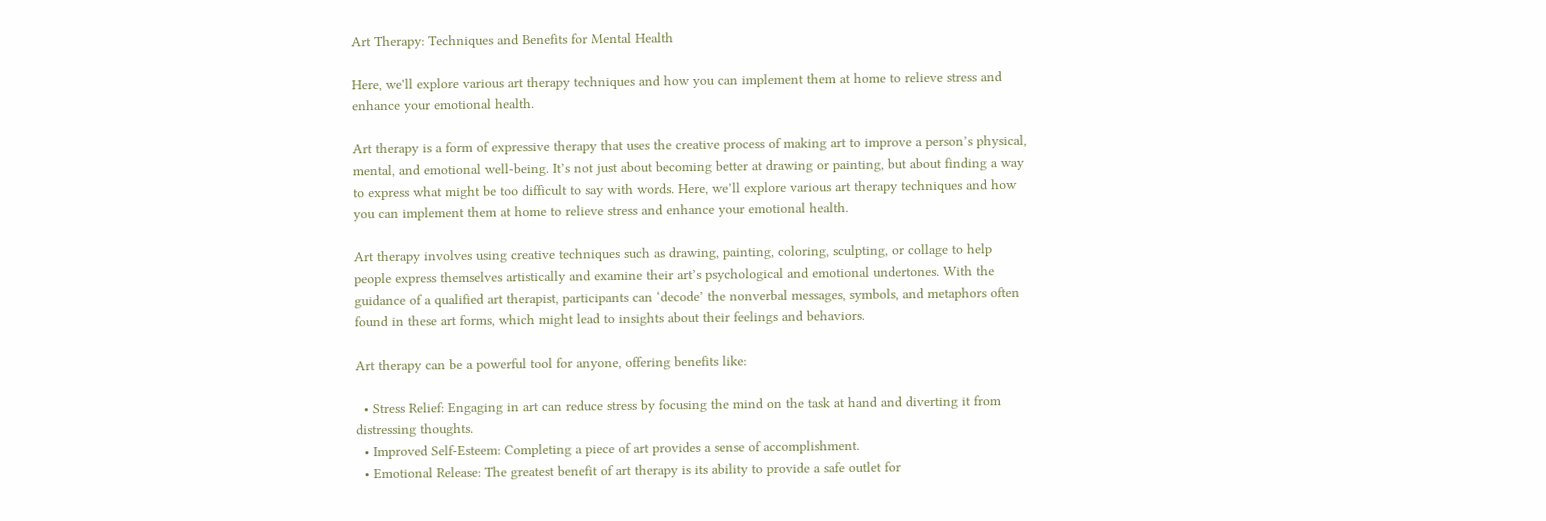Art Therapy: Techniques and Benefits for Mental Health

Here, we'll explore various art therapy techniques and how you can implement them at home to relieve stress and enhance your emotional health.

Art therapy is a form of expressive therapy that uses the creative process of making art to improve a person’s physical, mental, and emotional well-being. It’s not just about becoming better at drawing or painting, but about finding a way to express what might be too difficult to say with words. Here, we’ll explore various art therapy techniques and how you can implement them at home to relieve stress and enhance your emotional health.

Art therapy involves using creative techniques such as drawing, painting, coloring, sculpting, or collage to help people express themselves artistically and examine their art’s psychological and emotional undertones. With the guidance of a qualified art therapist, participants can ‘decode’ the nonverbal messages, symbols, and metaphors often found in these art forms, which might lead to insights about their feelings and behaviors.

Art therapy can be a powerful tool for anyone, offering benefits like:

  • Stress Relief: Engaging in art can reduce stress by focusing the mind on the task at hand and diverting it from distressing thoughts.
  • Improved Self-Esteem: Completing a piece of art provides a sense of accomplishment.
  • Emotional Release: The greatest benefit of art therapy is its ability to provide a safe outlet for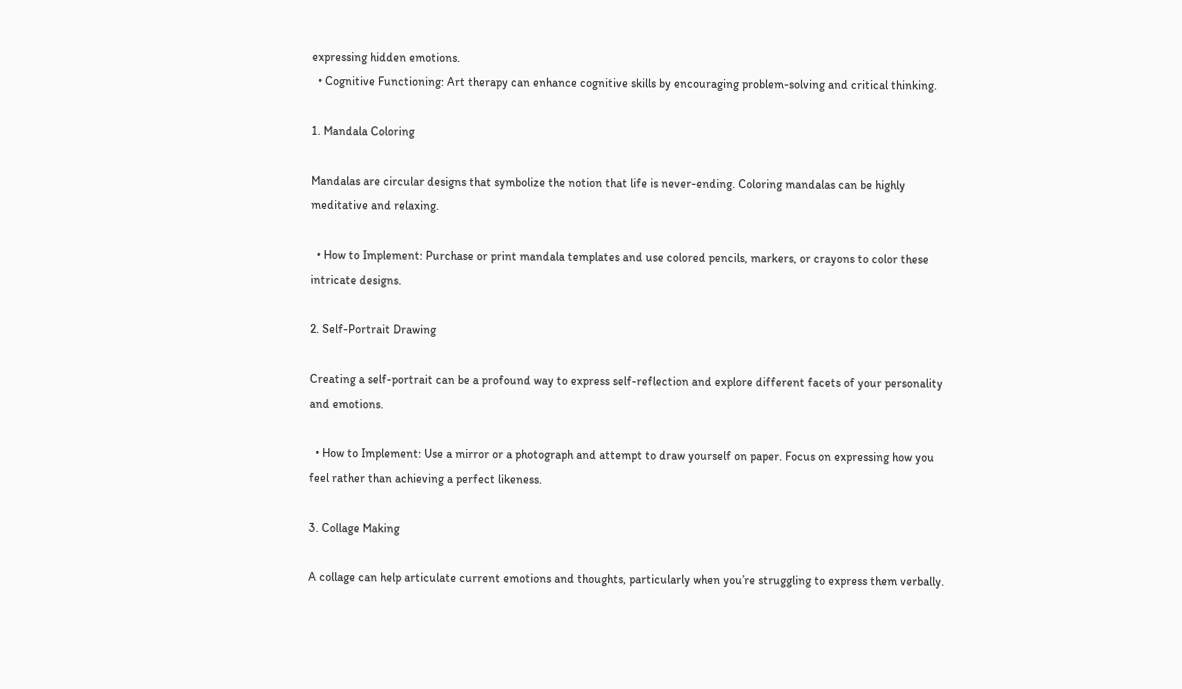expressing hidden emotions.
  • Cognitive Functioning: Art therapy can enhance cognitive skills by encouraging problem-solving and critical thinking.

1. Mandala Coloring

Mandalas are circular designs that symbolize the notion that life is never-ending. Coloring mandalas can be highly meditative and relaxing.

  • How to Implement: Purchase or print mandala templates and use colored pencils, markers, or crayons to color these intricate designs.

2. Self-Portrait Drawing

Creating a self-portrait can be a profound way to express self-reflection and explore different facets of your personality and emotions.

  • How to Implement: Use a mirror or a photograph and attempt to draw yourself on paper. Focus on expressing how you feel rather than achieving a perfect likeness.

3. Collage Making

A collage can help articulate current emotions and thoughts, particularly when you’re struggling to express them verbally.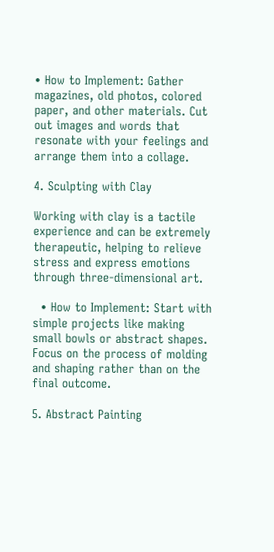• How to Implement: Gather magazines, old photos, colored paper, and other materials. Cut out images and words that resonate with your feelings and arrange them into a collage.

4. Sculpting with Clay

Working with clay is a tactile experience and can be extremely therapeutic, helping to relieve stress and express emotions through three-dimensional art.

  • How to Implement: Start with simple projects like making small bowls or abstract shapes. Focus on the process of molding and shaping rather than on the final outcome.

5. Abstract Painting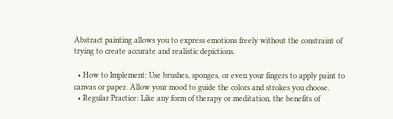Abstract painting allows you to express emotions freely without the constraint of trying to create accurate and realistic depictions.

  • How to Implement: Use brushes, sponges, or even your fingers to apply paint to canvas or paper. Allow your mood to guide the colors and strokes you choose.
  • Regular Practice: Like any form of therapy or meditation, the benefits of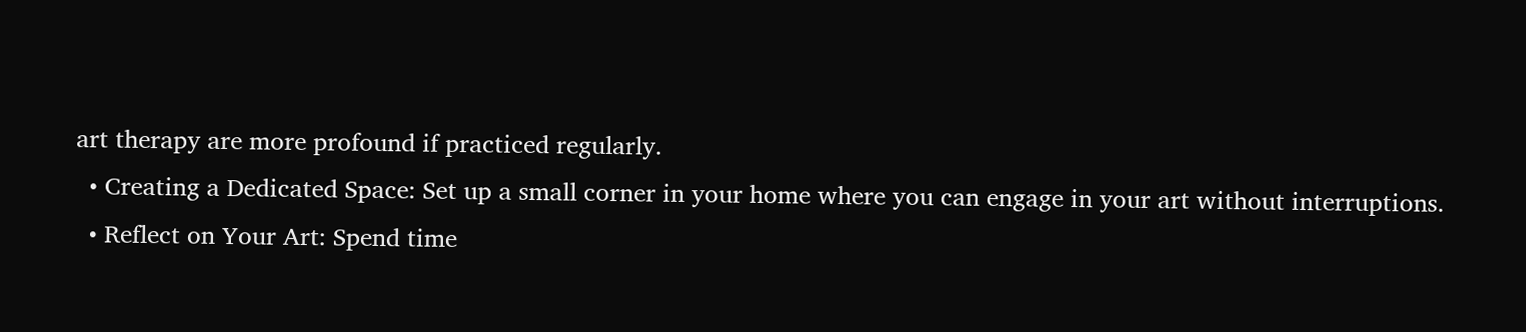art therapy are more profound if practiced regularly.
  • Creating a Dedicated Space: Set up a small corner in your home where you can engage in your art without interruptions.
  • Reflect on Your Art: Spend time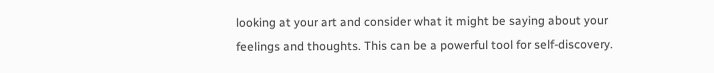looking at your art and consider what it might be saying about your feelings and thoughts. This can be a powerful tool for self-discovery.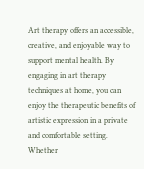Art therapy offers an accessible, creative, and enjoyable way to support mental health. By engaging in art therapy techniques at home, you can enjoy the therapeutic benefits of artistic expression in a private and comfortable setting. Whether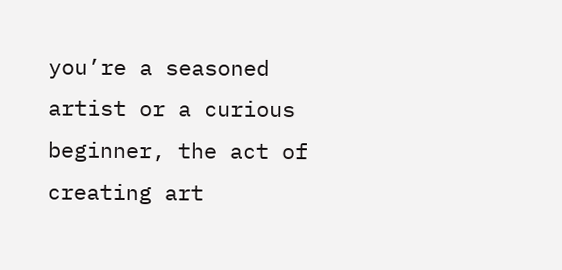you’re a seasoned artist or a curious beginner, the act of creating art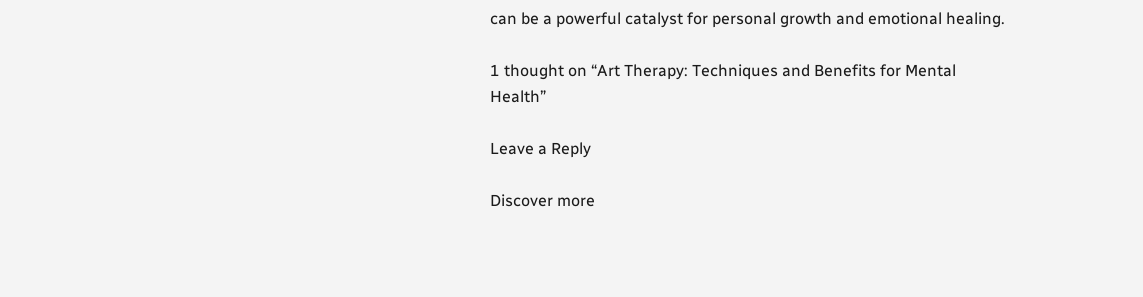can be a powerful catalyst for personal growth and emotional healing.

1 thought on “Art Therapy: Techniques and Benefits for Mental Health”

Leave a Reply

Discover more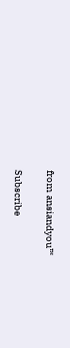from ansiandyou™

Subscribe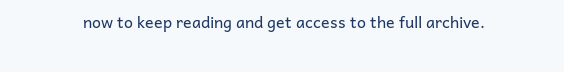now to keep reading and get access to the full archive.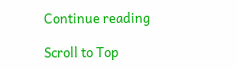Continue reading

Scroll to Top